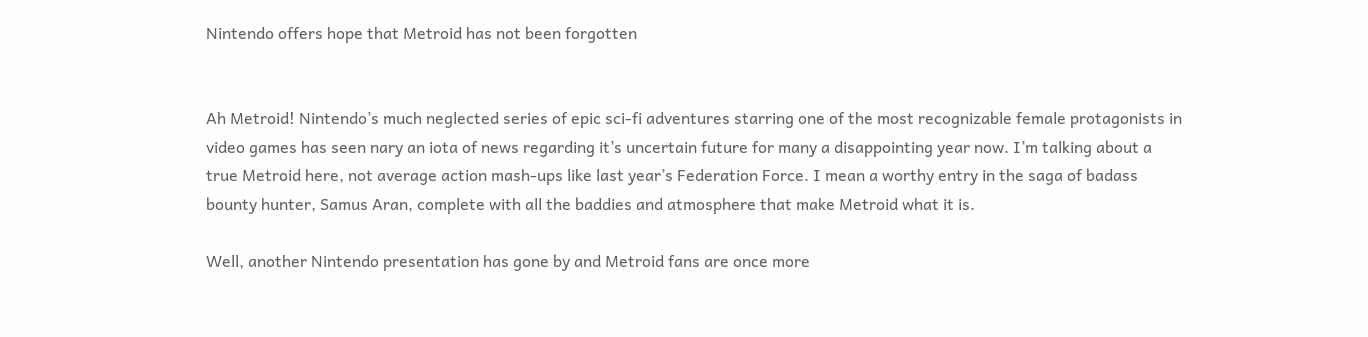Nintendo offers hope that Metroid has not been forgotten


Ah Metroid! Nintendo’s much neglected series of epic sci-fi adventures starring one of the most recognizable female protagonists in video games has seen nary an iota of news regarding it’s uncertain future for many a disappointing year now. I’m talking about a true Metroid here, not average action mash-ups like last year’s Federation Force. I mean a worthy entry in the saga of badass bounty hunter, Samus Aran, complete with all the baddies and atmosphere that make Metroid what it is.

Well, another Nintendo presentation has gone by and Metroid fans are once more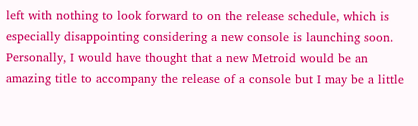left with nothing to look forward to on the release schedule, which is especially disappointing considering a new console is launching soon. Personally, I would have thought that a new Metroid would be an amazing title to accompany the release of a console but I may be a little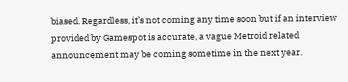biased. Regardless, it’s not coming any time soon but if an interview provided by Gamespot is accurate, a vague Metroid related announcement may be coming sometime in the next year.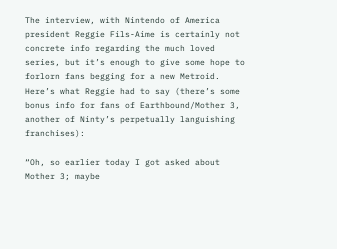The interview, with Nintendo of America president Reggie Fils-Aime is certainly not concrete info regarding the much loved series, but it’s enough to give some hope to forlorn fans begging for a new Metroid. Here’s what Reggie had to say (there’s some bonus info for fans of Earthbound/Mother 3, another of Ninty’s perpetually languishing franchises):

“Oh, so earlier today I got asked about Mother 3; maybe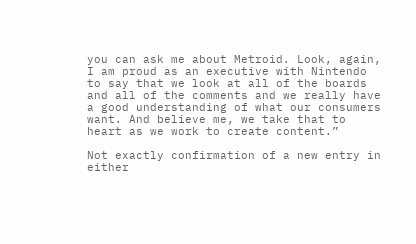you can ask me about Metroid. Look, again, I am proud as an executive with Nintendo to say that we look at all of the boards and all of the comments and we really have a good understanding of what our consumers want. And believe me, we take that to heart as we work to create content.”

Not exactly confirmation of a new entry in either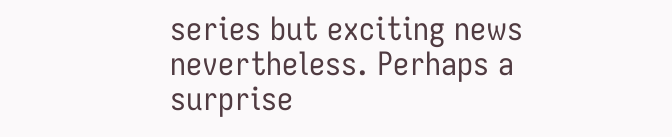series but exciting news nevertheless. Perhaps a surprise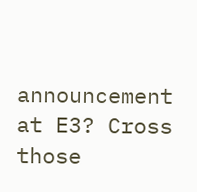announcement at E3? Cross those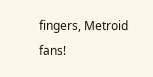fingers, Metroid fans!